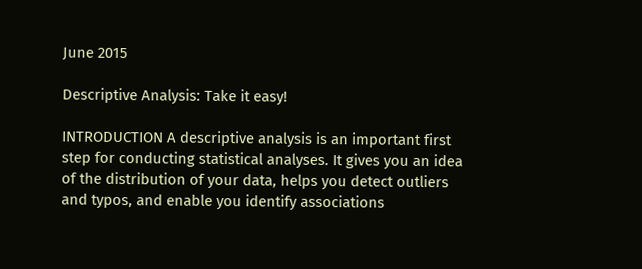June 2015

Descriptive Analysis: Take it easy!

INTRODUCTION A descriptive analysis is an important first step for conducting statistical analyses. It gives you an idea of the distribution of your data, helps you detect outliers and typos, and enable you identify associations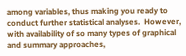among variables, thus making you ready to conduct further statistical analyses.  However, with availability of so many types of graphical and summary approaches,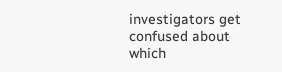investigators get confused about which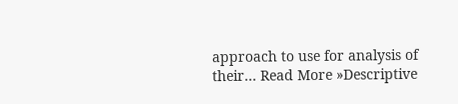approach to use for analysis of their… Read More »Descriptive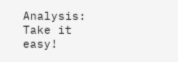Analysis: Take it easy!